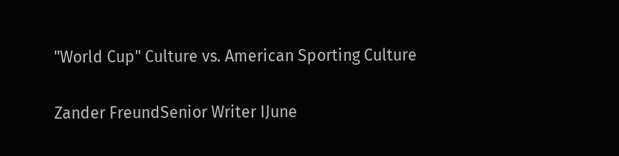"World Cup" Culture vs. American Sporting Culture

Zander FreundSenior Writer IJune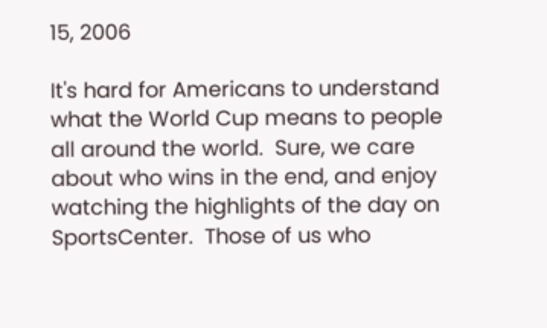15, 2006

It's hard for Americans to understand what the World Cup means to people all around the world.  Sure, we care about who wins in the end, and enjoy watching the highlights of the day on SportsCenter.  Those of us who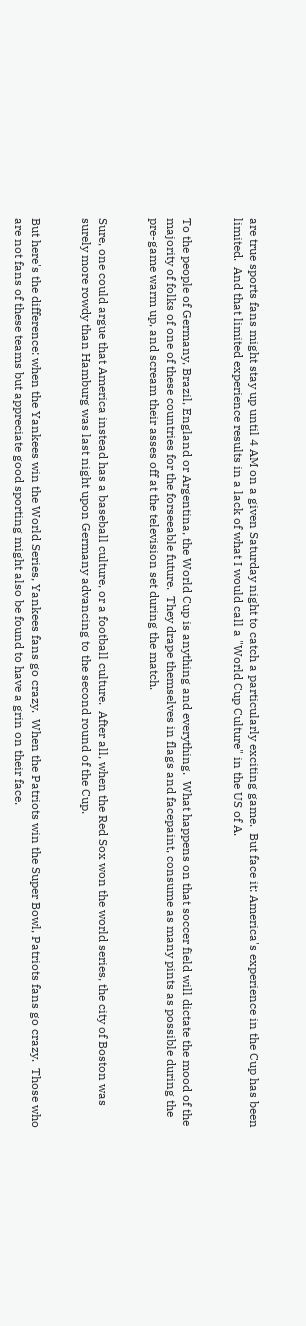are true sports fans might stay up until 4 AM on a given Saturday night to catch a particularly exciting game.  But face it: America's experience in the Cup has been limited.  And that limited experience results in a lack of what I would call a "World Cup Culture" in the US of A.


To the people of Germany, Brazil, England or Argentina, the World Cup is anything and everything.  What happens on that soccer field will dictate the mood of the majority of folks of one of these countries for the forseeable future.  They drape themselves in flags and facepaint, consume as many pints as possible during the pre-game warm up, and scream their asses off at the television set during the match.


Sure, one could argue that America instead has a baseball culture, or a football culture.  After all, when the Red Sox won the world series, the city of Boston was surely more rowdy than Hamburg was last night upon Germany advancing to the second round of the Cup.


But here's the difference: when the Yankees win the World Series, Yankees fans go crazy.  When the Patriots win the Super Bowl, Patriots fans go crazy.  Those who are not fans of these teams but appreciate good sporting might also be found to have a grin on their face.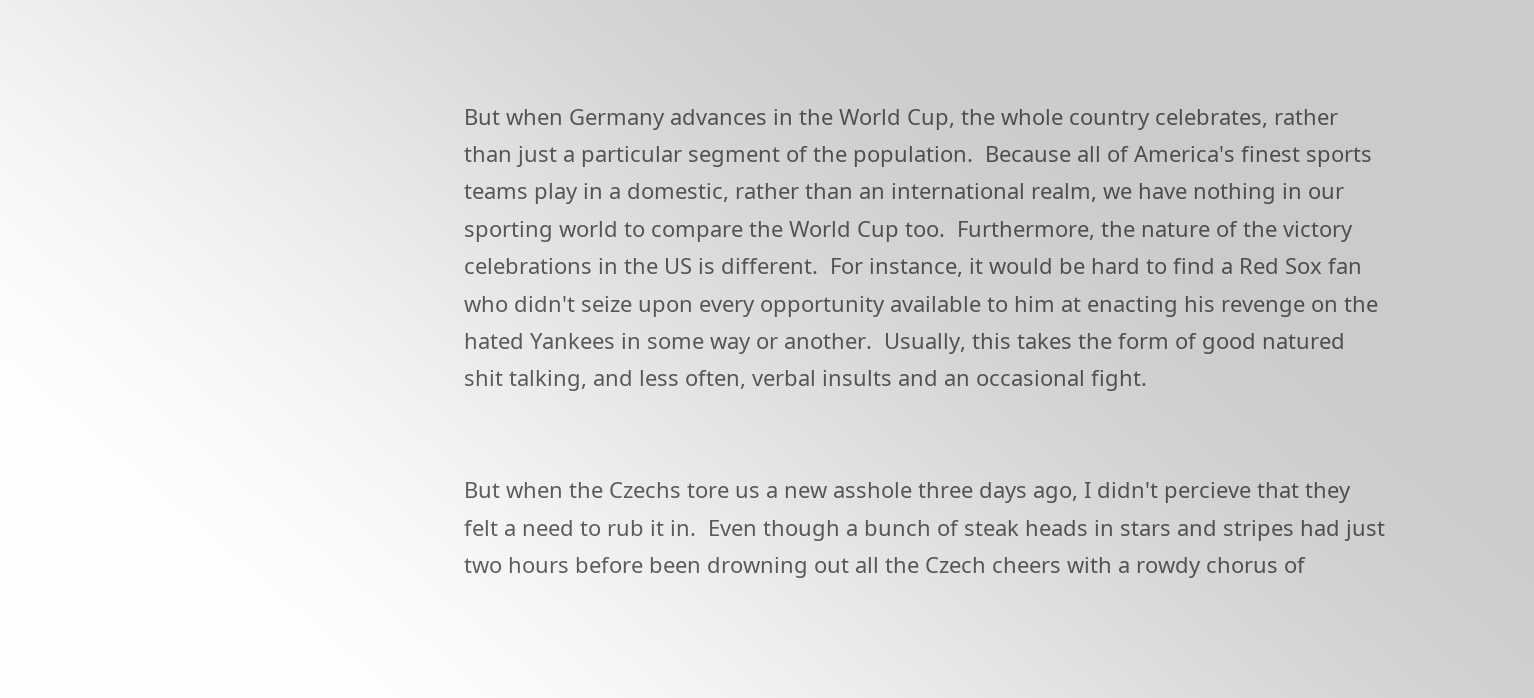But when Germany advances in the World Cup, the whole country celebrates, rather than just a particular segment of the population.  Because all of America's finest sports teams play in a domestic, rather than an international realm, we have nothing in our sporting world to compare the World Cup too.  Furthermore, the nature of the victory celebrations in the US is different.  For instance, it would be hard to find a Red Sox fan who didn't seize upon every opportunity available to him at enacting his revenge on the hated Yankees in some way or another.  Usually, this takes the form of good natured shit talking, and less often, verbal insults and an occasional fight.


But when the Czechs tore us a new asshole three days ago, I didn't percieve that they felt a need to rub it in.  Even though a bunch of steak heads in stars and stripes had just two hours before been drowning out all the Czech cheers with a rowdy chorus of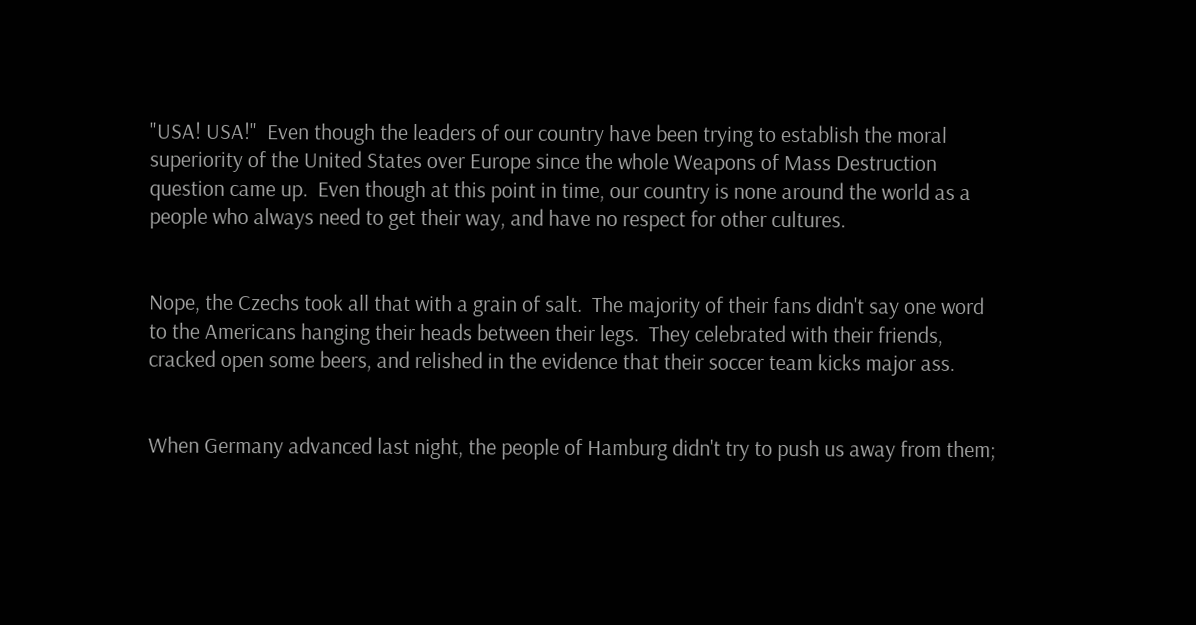"USA! USA!"  Even though the leaders of our country have been trying to establish the moral superiority of the United States over Europe since the whole Weapons of Mass Destruction question came up.  Even though at this point in time, our country is none around the world as a people who always need to get their way, and have no respect for other cultures.


Nope, the Czechs took all that with a grain of salt.  The majority of their fans didn't say one word to the Americans hanging their heads between their legs.  They celebrated with their friends, cracked open some beers, and relished in the evidence that their soccer team kicks major ass.


When Germany advanced last night, the people of Hamburg didn't try to push us away from them;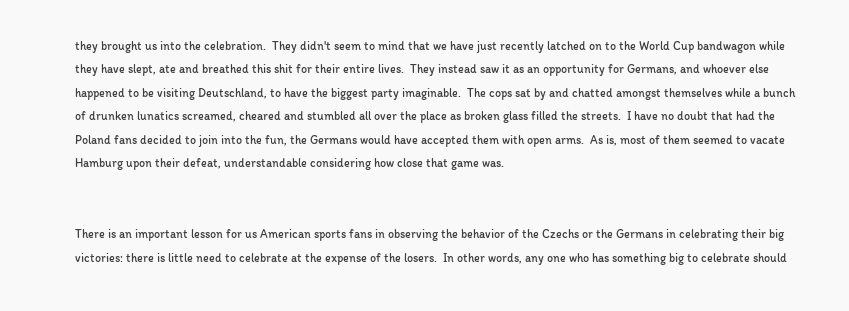they brought us into the celebration.  They didn't seem to mind that we have just recently latched on to the World Cup bandwagon while they have slept, ate and breathed this shit for their entire lives.  They instead saw it as an opportunity for Germans, and whoever else happened to be visiting Deutschland, to have the biggest party imaginable.  The cops sat by and chatted amongst themselves while a bunch of drunken lunatics screamed, cheared and stumbled all over the place as broken glass filled the streets.  I have no doubt that had the Poland fans decided to join into the fun, the Germans would have accepted them with open arms.  As is, most of them seemed to vacate Hamburg upon their defeat, understandable considering how close that game was.


There is an important lesson for us American sports fans in observing the behavior of the Czechs or the Germans in celebrating their big victories: there is little need to celebrate at the expense of the losers.  In other words, any one who has something big to celebrate should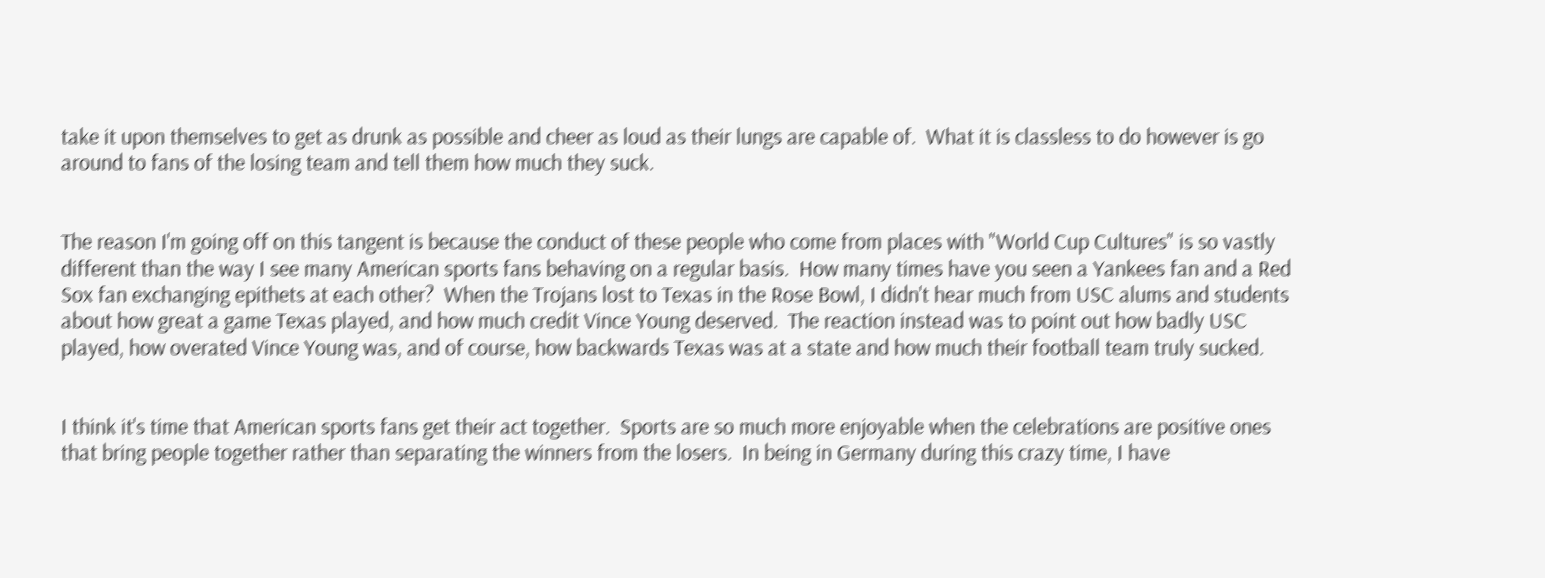take it upon themselves to get as drunk as possible and cheer as loud as their lungs are capable of.  What it is classless to do however is go around to fans of the losing team and tell them how much they suck.


The reason I'm going off on this tangent is because the conduct of these people who come from places with "World Cup Cultures" is so vastly different than the way I see many American sports fans behaving on a regular basis.  How many times have you seen a Yankees fan and a Red Sox fan exchanging epithets at each other?  When the Trojans lost to Texas in the Rose Bowl, I didn't hear much from USC alums and students about how great a game Texas played, and how much credit Vince Young deserved.  The reaction instead was to point out how badly USC played, how overated Vince Young was, and of course, how backwards Texas was at a state and how much their football team truly sucked.


I think it's time that American sports fans get their act together.  Sports are so much more enjoyable when the celebrations are positive ones that bring people together rather than separating the winners from the losers.  In being in Germany during this crazy time, I have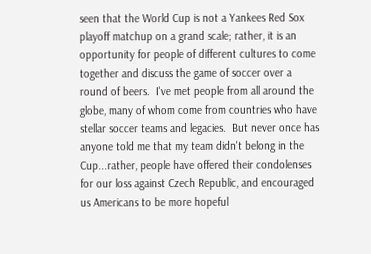seen that the World Cup is not a Yankees Red Sox playoff matchup on a grand scale; rather, it is an opportunity for people of different cultures to come together and discuss the game of soccer over a round of beers.  I've met people from all around the globe, many of whom come from countries who have stellar soccer teams and legacies.  But never once has anyone told me that my team didn't belong in the Cup...rather, people have offered their condolenses for our loss against Czech Republic, and encouraged us Americans to be more hopeful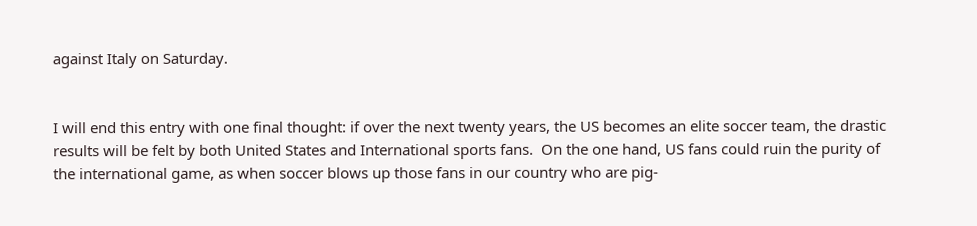against Italy on Saturday.


I will end this entry with one final thought: if over the next twenty years, the US becomes an elite soccer team, the drastic results will be felt by both United States and International sports fans.  On the one hand, US fans could ruin the purity of the international game, as when soccer blows up those fans in our country who are pig-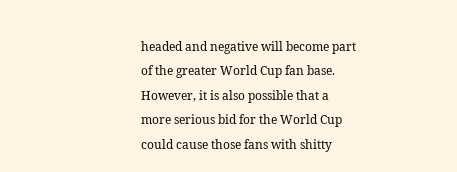headed and negative will become part of the greater World Cup fan base.  However, it is also possible that a more serious bid for the World Cup could cause those fans with shitty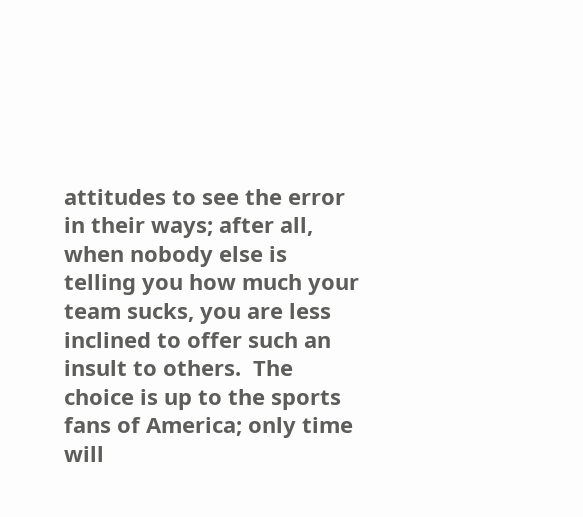attitudes to see the error in their ways; after all, when nobody else is telling you how much your team sucks, you are less inclined to offer such an insult to others.  The choice is up to the sports fans of America; only time will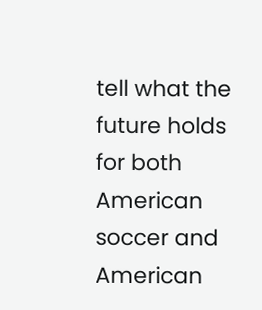tell what the future holds for both American soccer and American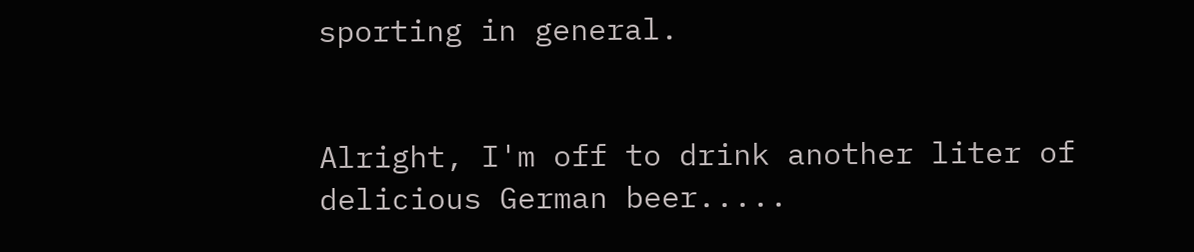sporting in general.


Alright, I'm off to drink another liter of delicious German beer.....